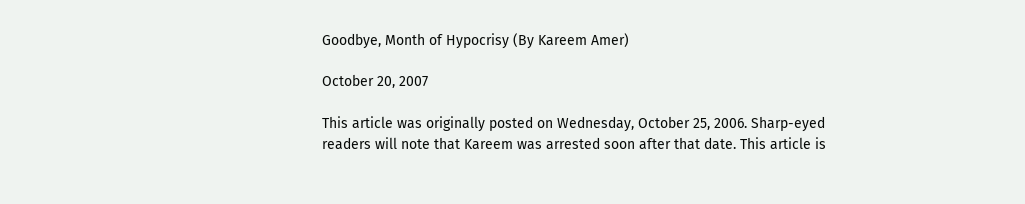Goodbye, Month of Hypocrisy (By Kareem Amer)

October 20, 2007

This article was originally posted on Wednesday, October 25, 2006. Sharp-eyed readers will note that Kareem was arrested soon after that date. This article is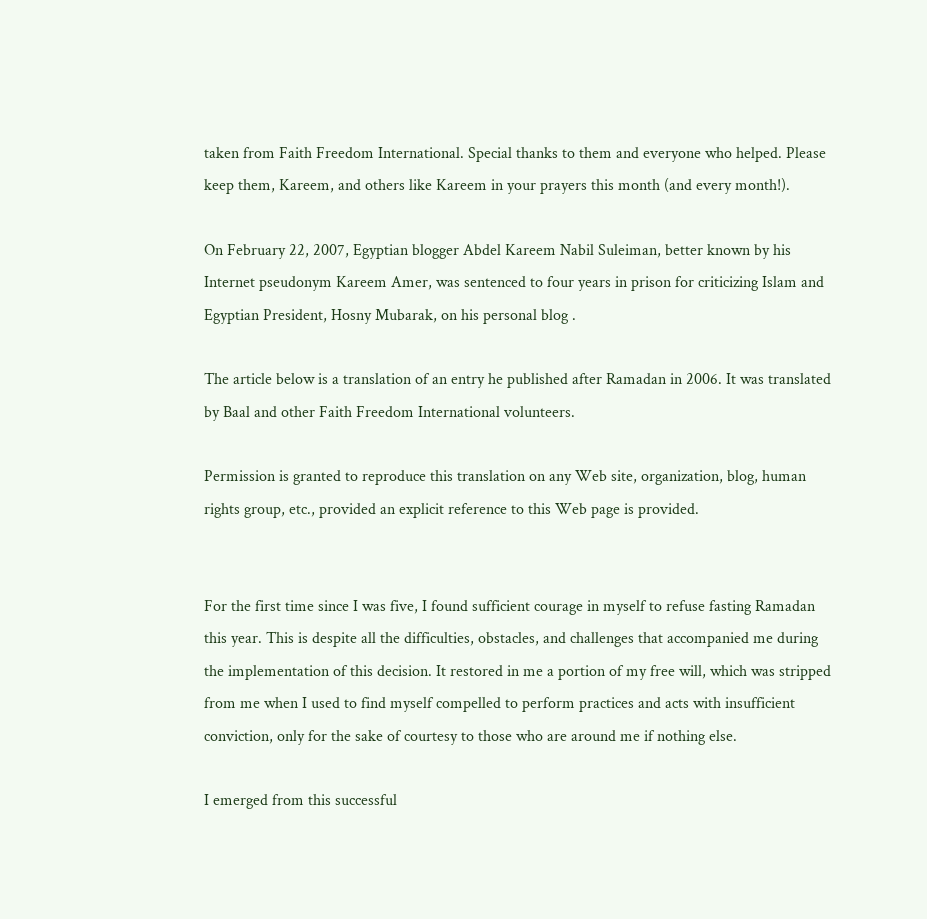taken from Faith Freedom International. Special thanks to them and everyone who helped. Please keep them, Kareem, and others like Kareem in your prayers this month (and every month!).

On February 22, 2007, Egyptian blogger Abdel Kareem Nabil Suleiman, better known by his Internet pseudonym Kareem Amer, was sentenced to four years in prison for criticizing Islam and Egyptian President, Hosny Mubarak, on his personal blog .

The article below is a translation of an entry he published after Ramadan in 2006. It was translated by Baal and other Faith Freedom International volunteers.

Permission is granted to reproduce this translation on any Web site, organization, blog, human rights group, etc., provided an explicit reference to this Web page is provided.


For the first time since I was five, I found sufficient courage in myself to refuse fasting Ramadan this year. This is despite all the difficulties, obstacles, and challenges that accompanied me during the implementation of this decision. It restored in me a portion of my free will, which was stripped from me when I used to find myself compelled to perform practices and acts with insufficient conviction, only for the sake of courtesy to those who are around me if nothing else.

I emerged from this successful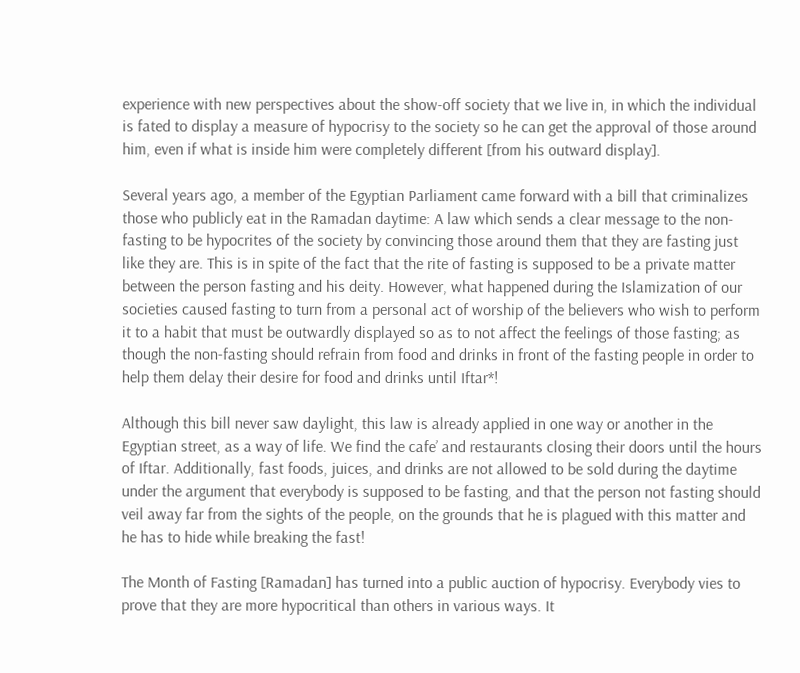experience with new perspectives about the show-off society that we live in, in which the individual is fated to display a measure of hypocrisy to the society so he can get the approval of those around him, even if what is inside him were completely different [from his outward display].

Several years ago, a member of the Egyptian Parliament came forward with a bill that criminalizes those who publicly eat in the Ramadan daytime: A law which sends a clear message to the non-fasting to be hypocrites of the society by convincing those around them that they are fasting just like they are. This is in spite of the fact that the rite of fasting is supposed to be a private matter between the person fasting and his deity. However, what happened during the Islamization of our societies caused fasting to turn from a personal act of worship of the believers who wish to perform it to a habit that must be outwardly displayed so as to not affect the feelings of those fasting; as though the non-fasting should refrain from food and drinks in front of the fasting people in order to help them delay their desire for food and drinks until Iftar*!

Although this bill never saw daylight, this law is already applied in one way or another in the Egyptian street, as a way of life. We find the cafe’ and restaurants closing their doors until the hours of Iftar. Additionally, fast foods, juices, and drinks are not allowed to be sold during the daytime under the argument that everybody is supposed to be fasting, and that the person not fasting should veil away far from the sights of the people, on the grounds that he is plagued with this matter and he has to hide while breaking the fast!

The Month of Fasting [Ramadan] has turned into a public auction of hypocrisy. Everybody vies to prove that they are more hypocritical than others in various ways. It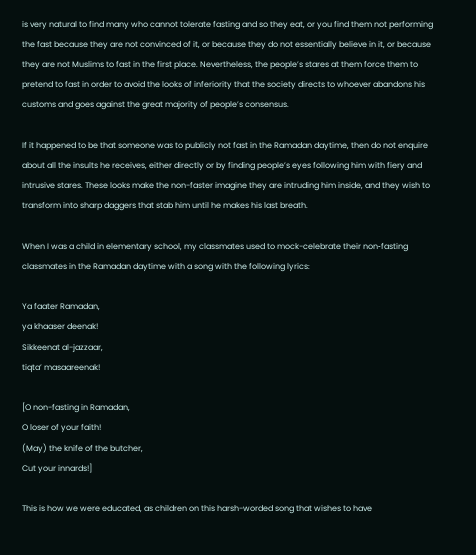is very natural to find many who cannot tolerate fasting and so they eat, or you find them not performing the fast because they are not convinced of it, or because they do not essentially believe in it, or because they are not Muslims to fast in the first place. Nevertheless, the people’s stares at them force them to pretend to fast in order to avoid the looks of inferiority that the society directs to whoever abandons his customs and goes against the great majority of people’s consensus.

If it happened to be that someone was to publicly not fast in the Ramadan daytime, then do not enquire about all the insults he receives, either directly or by finding people’s eyes following him with fiery and intrusive stares. These looks make the non-faster imagine they are intruding him inside, and they wish to transform into sharp daggers that stab him until he makes his last breath.

When I was a child in elementary school, my classmates used to mock-celebrate their non‑fasting classmates in the Ramadan daytime with a song with the following lyrics:

Ya faater Ramadan,
ya khaaser deenak!
Sikkeenat al-jazzaar,
tiqta’ masaareenak!

[O non-fasting in Ramadan,
O loser of your faith!
(May) the knife of the butcher,
Cut your innards!]

This is how we were educated, as children on this harsh-worded song that wishes to have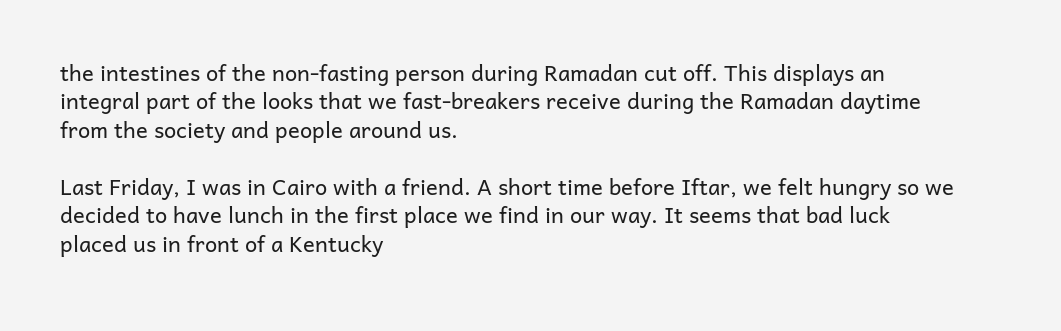the intestines of the non-fasting person during Ramadan cut off. This displays an integral part of the looks that we fast-breakers receive during the Ramadan daytime from the society and people around us.

Last Friday, I was in Cairo with a friend. A short time before Iftar, we felt hungry so we decided to have lunch in the first place we find in our way. It seems that bad luck placed us in front of a Kentucky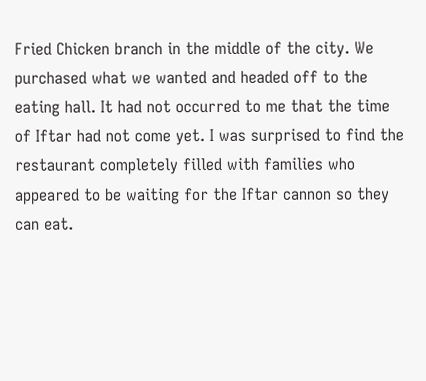Fried Chicken branch in the middle of the city. We purchased what we wanted and headed off to the eating hall. It had not occurred to me that the time of Iftar had not come yet. I was surprised to find the restaurant completely filled with families who appeared to be waiting for the Iftar cannon so they can eat.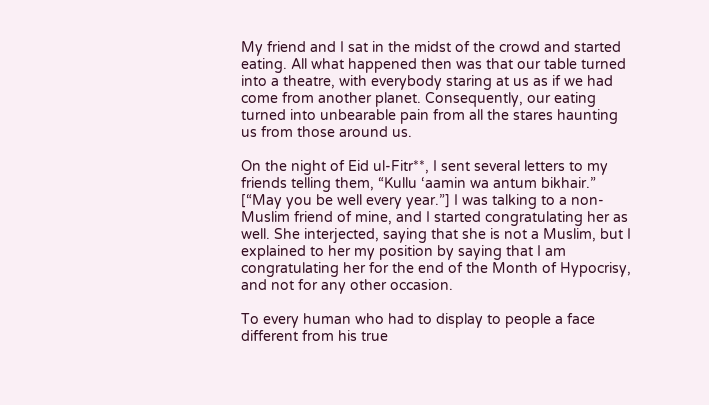My friend and I sat in the midst of the crowd and started eating. All what happened then was that our table turned into a theatre, with everybody staring at us as if we had come from another planet. Consequently, our eating turned into unbearable pain from all the stares haunting us from those around us.

On the night of Eid ul-Fitr**, I sent several letters to my friends telling them, “Kullu ‘aamin wa antum bikhair.” [“May you be well every year.”] I was talking to a non-Muslim friend of mine, and I started congratulating her as well. She interjected, saying that she is not a Muslim, but I explained to her my position by saying that I am congratulating her for the end of the Month of Hypocrisy, and not for any other occasion.

To every human who had to display to people a face different from his true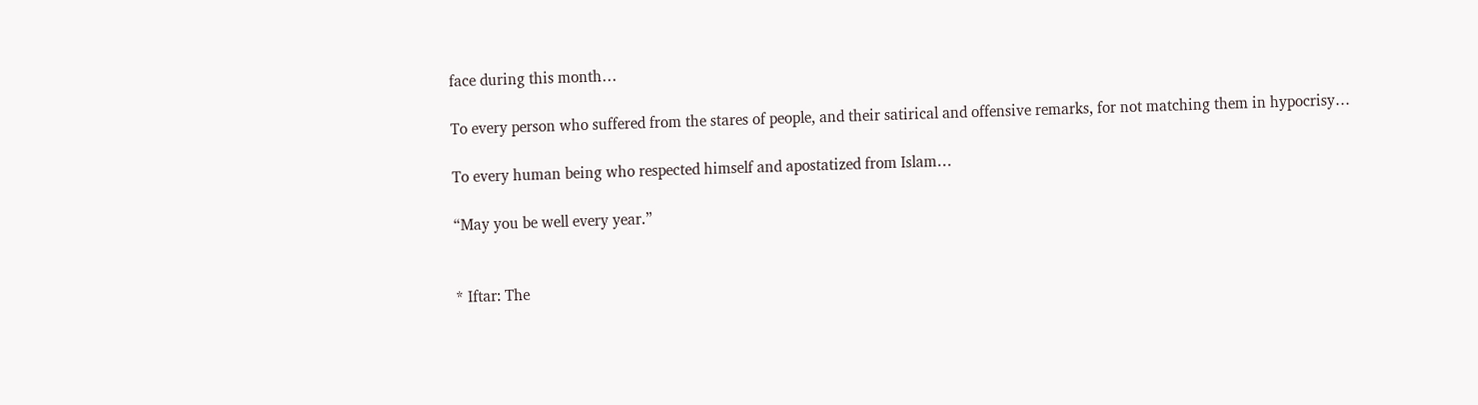face during this month…

To every person who suffered from the stares of people, and their satirical and offensive remarks, for not matching them in hypocrisy…

To every human being who respected himself and apostatized from Islam…

“May you be well every year.”


* Iftar: The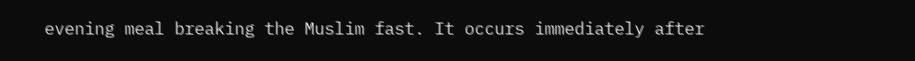evening meal breaking the Muslim fast. It occurs immediately after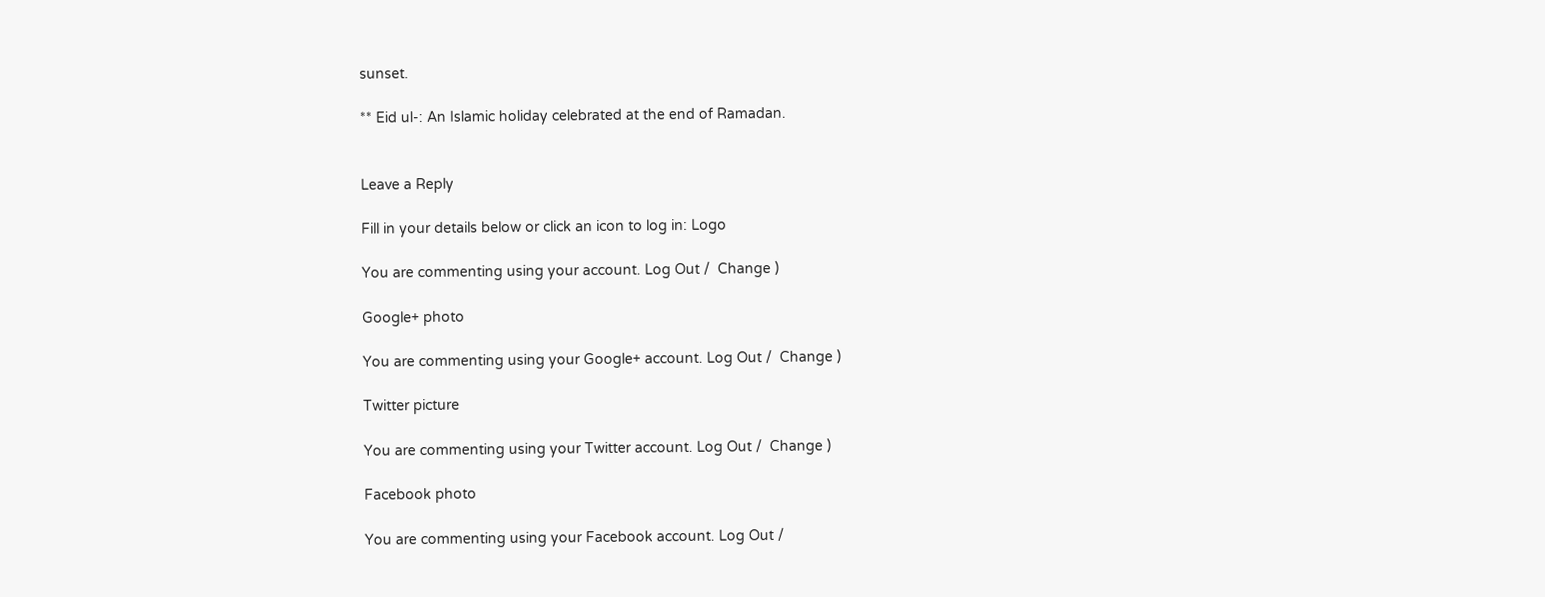sunset.

** Eid ul-: An Islamic holiday celebrated at the end of Ramadan.


Leave a Reply

Fill in your details below or click an icon to log in: Logo

You are commenting using your account. Log Out /  Change )

Google+ photo

You are commenting using your Google+ account. Log Out /  Change )

Twitter picture

You are commenting using your Twitter account. Log Out /  Change )

Facebook photo

You are commenting using your Facebook account. Log Out /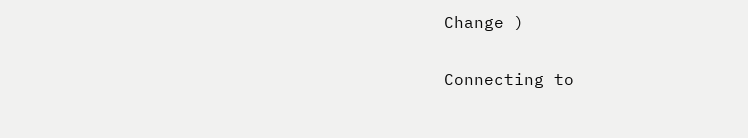Change )


Connecting to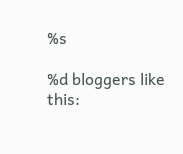%s

%d bloggers like this: